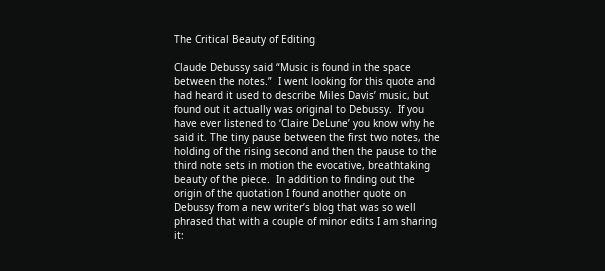The Critical Beauty of Editing

Claude Debussy said “Music is found in the space between the notes.”  I went looking for this quote and had heard it used to describe Miles Davis’ music, but found out it actually was original to Debussy.  If you have ever listened to ‘Claire DeLune’ you know why he said it. The tiny pause between the first two notes, the holding of the rising second and then the pause to the third note sets in motion the evocative, breathtaking beauty of the piece.  In addition to finding out the origin of the quotation I found another quote on Debussy from a new writer’s blog that was so well phrased that with a couple of minor edits I am sharing it: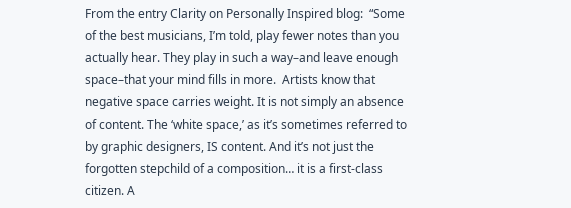From the entry Clarity on Personally Inspired blog:  “Some of the best musicians, I’m told, play fewer notes than you actually hear. They play in such a way–and leave enough space–that your mind fills in more.  Artists know that negative space carries weight. It is not simply an absence of content. The ‘white space,’ as it’s sometimes referred to by graphic designers, IS content. And it’s not just the forgotten stepchild of a composition… it is a first-class citizen. A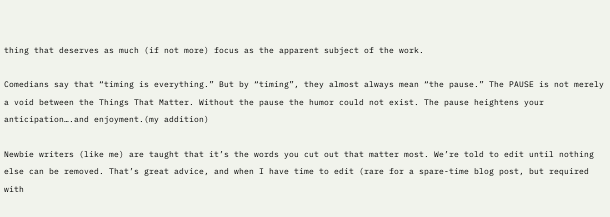thing that deserves as much (if not more) focus as the apparent subject of the work.

Comedians say that “timing is everything.” But by “timing”, they almost always mean “the pause.” The PAUSE is not merely a void between the Things That Matter. Without the pause the humor could not exist. The pause heightens your anticipation….and enjoyment.(my addition)

Newbie writers (like me) are taught that it’s the words you cut out that matter most. We’re told to edit until nothing else can be removed. That’s great advice, and when I have time to edit (rare for a spare-time blog post, but required with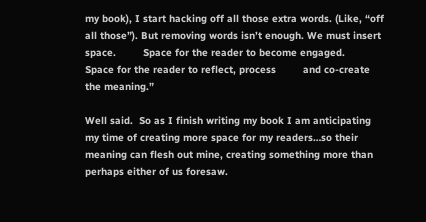my book), I start hacking off all those extra words. (Like, “off all those”). But removing words isn’t enough. We must insert space.         Space for the reader to become engaged.               Space for the reader to reflect, process         and co-create the meaning.”

Well said.  So as I finish writing my book I am anticipating my time of creating more space for my readers…so their meaning can flesh out mine, creating something more than perhaps either of us foresaw.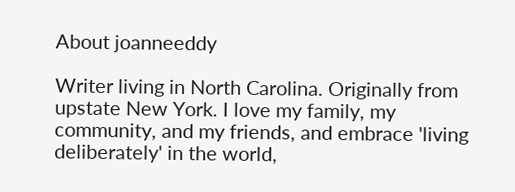About joanneeddy

Writer living in North Carolina. Originally from upstate New York. I love my family, my community, and my friends, and embrace 'living deliberately' in the world,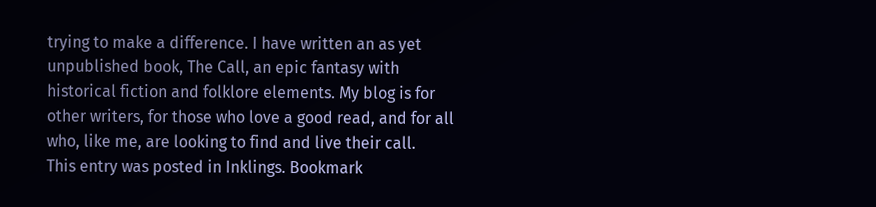trying to make a difference. I have written an as yet unpublished book, The Call, an epic fantasy with historical fiction and folklore elements. My blog is for other writers, for those who love a good read, and for all who, like me, are looking to find and live their call.
This entry was posted in Inklings. Bookmark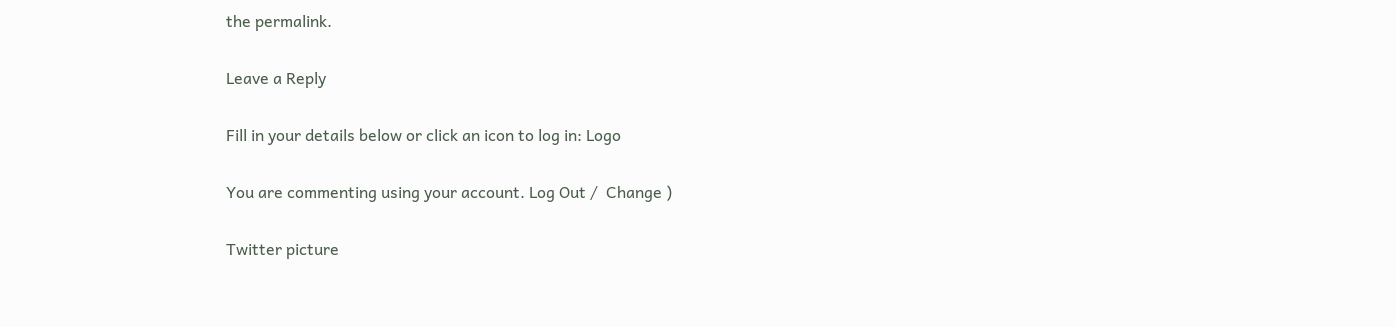the permalink.

Leave a Reply

Fill in your details below or click an icon to log in: Logo

You are commenting using your account. Log Out /  Change )

Twitter picture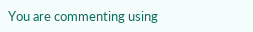You are commenting using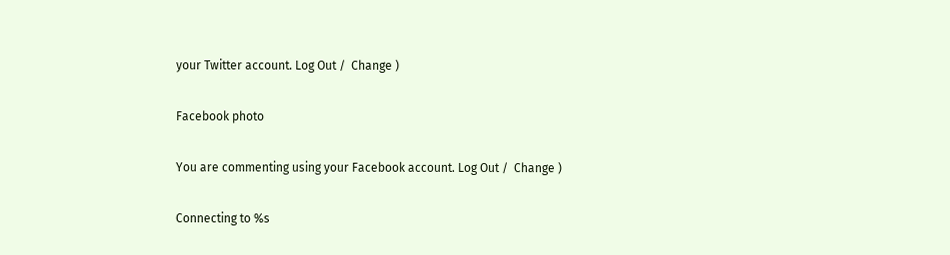your Twitter account. Log Out /  Change )

Facebook photo

You are commenting using your Facebook account. Log Out /  Change )

Connecting to %s